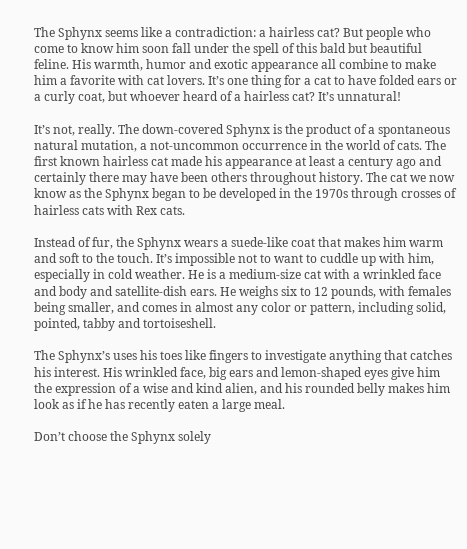The Sphynx seems like a contradiction: a hairless cat? But people who come to know him soon fall under the spell of this bald but beautiful feline. His warmth, humor and exotic appearance all combine to make him a favorite with cat lovers. It’s one thing for a cat to have folded ears or a curly coat, but whoever heard of a hairless cat? It’s unnatural!

It’s not, really. The down-covered Sphynx is the product of a spontaneous natural mutation, a not-uncommon occurrence in the world of cats. The first known hairless cat made his appearance at least a century ago and certainly there may have been others throughout history. The cat we now know as the Sphynx began to be developed in the 1970s through crosses of hairless cats with Rex cats.

Instead of fur, the Sphynx wears a suede-like coat that makes him warm and soft to the touch. It’s impossible not to want to cuddle up with him, especially in cold weather. He is a medium-size cat with a wrinkled face and body and satellite-dish ears. He weighs six to 12 pounds, with females being smaller, and comes in almost any color or pattern, including solid, pointed, tabby and tortoiseshell.

The Sphynx’s uses his toes like fingers to investigate anything that catches his interest. His wrinkled face, big ears and lemon-shaped eyes give him the expression of a wise and kind alien, and his rounded belly makes him look as if he has recently eaten a large meal.

Don’t choose the Sphynx solely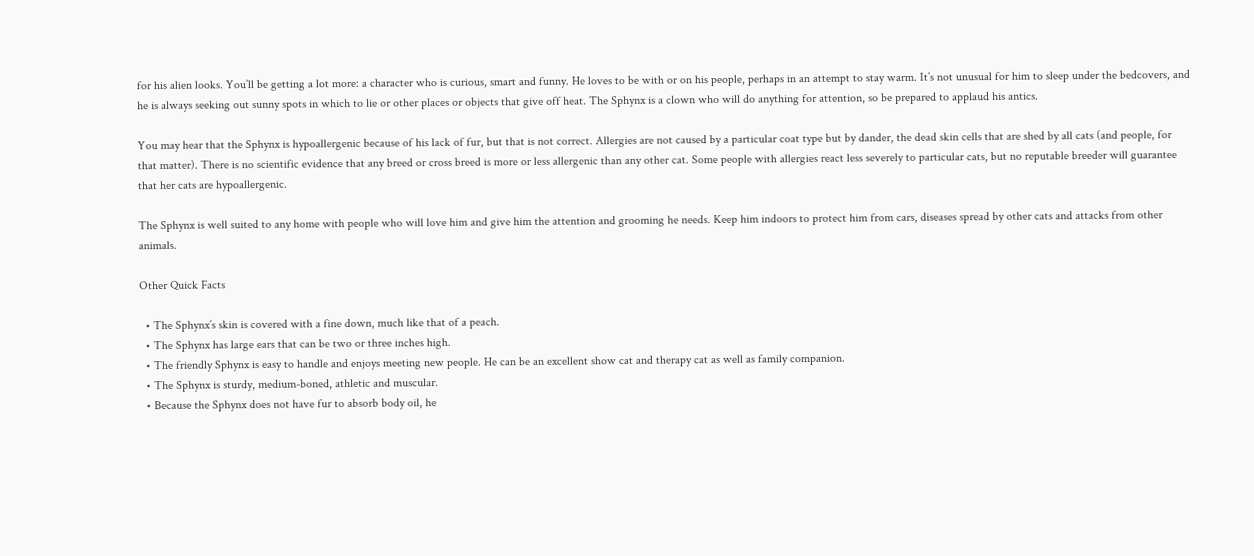for his alien looks. You’ll be getting a lot more: a character who is curious, smart and funny. He loves to be with or on his people, perhaps in an attempt to stay warm. It’s not unusual for him to sleep under the bedcovers, and he is always seeking out sunny spots in which to lie or other places or objects that give off heat. The Sphynx is a clown who will do anything for attention, so be prepared to applaud his antics.

You may hear that the Sphynx is hypoallergenic because of his lack of fur, but that is not correct. Allergies are not caused by a particular coat type but by dander, the dead skin cells that are shed by all cats (and people, for that matter). There is no scientific evidence that any breed or cross breed is more or less allergenic than any other cat. Some people with allergies react less severely to particular cats, but no reputable breeder will guarantee that her cats are hypoallergenic.

The Sphynx is well suited to any home with people who will love him and give him the attention and grooming he needs. Keep him indoors to protect him from cars, diseases spread by other cats and attacks from other animals.

Other Quick Facts

  • The Sphynx’s skin is covered with a fine down, much like that of a peach.
  • The Sphynx has large ears that can be two or three inches high.
  • The friendly Sphynx is easy to handle and enjoys meeting new people. He can be an excellent show cat and therapy cat as well as family companion.
  • The Sphynx is sturdy, medium-boned, athletic and muscular.
  • Because the Sphynx does not have fur to absorb body oil, he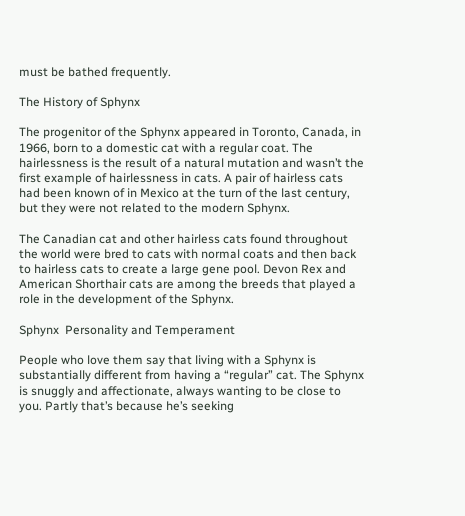must be bathed frequently.

The History of Sphynx

The progenitor of the Sphynx appeared in Toronto, Canada, in 1966, born to a domestic cat with a regular coat. The hairlessness is the result of a natural mutation and wasn’t the first example of hairlessness in cats. A pair of hairless cats had been known of in Mexico at the turn of the last century, but they were not related to the modern Sphynx.

The Canadian cat and other hairless cats found throughout the world were bred to cats with normal coats and then back to hairless cats to create a large gene pool. Devon Rex and American Shorthair cats are among the breeds that played a role in the development of the Sphynx.

Sphynx  Personality and Temperament

People who love them say that living with a Sphynx is substantially different from having a “regular” cat. The Sphynx is snuggly and affectionate, always wanting to be close to you. Partly that’s because he’s seeking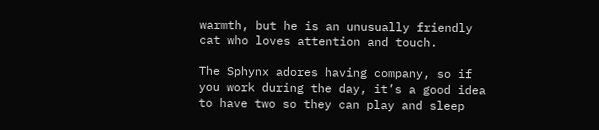warmth, but he is an unusually friendly cat who loves attention and touch.

The Sphynx adores having company, so if you work during the day, it’s a good idea to have two so they can play and sleep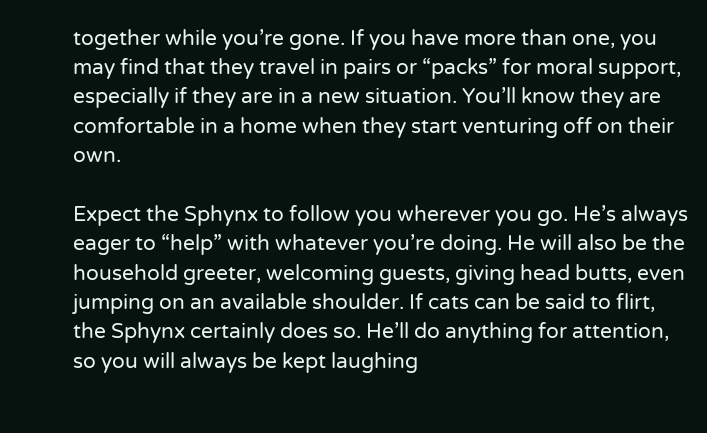together while you’re gone. If you have more than one, you may find that they travel in pairs or “packs” for moral support, especially if they are in a new situation. You’ll know they are comfortable in a home when they start venturing off on their own.

Expect the Sphynx to follow you wherever you go. He’s always eager to “help” with whatever you’re doing. He will also be the household greeter, welcoming guests, giving head butts, even jumping on an available shoulder. If cats can be said to flirt, the Sphynx certainly does so. He’ll do anything for attention, so you will always be kept laughing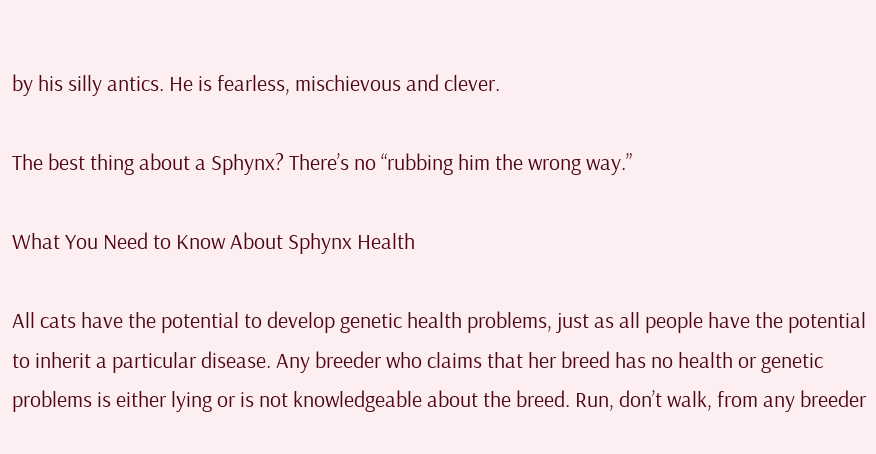by his silly antics. He is fearless, mischievous and clever.

The best thing about a Sphynx? There’s no “rubbing him the wrong way.”

What You Need to Know About Sphynx Health

All cats have the potential to develop genetic health problems, just as all people have the potential to inherit a particular disease. Any breeder who claims that her breed has no health or genetic problems is either lying or is not knowledgeable about the breed. Run, don’t walk, from any breeder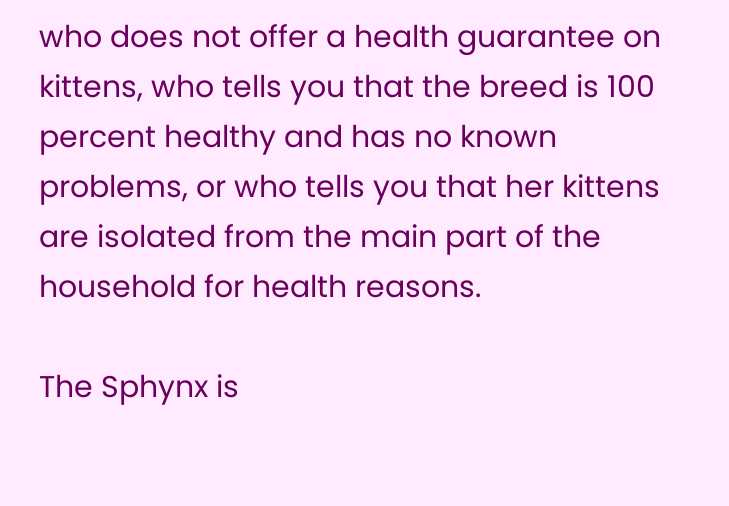who does not offer a health guarantee on kittens, who tells you that the breed is 100 percent healthy and has no known problems, or who tells you that her kittens are isolated from the main part of the household for health reasons.

The Sphynx is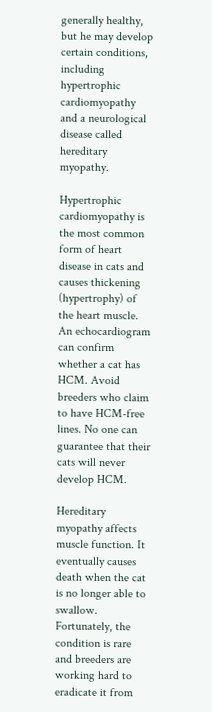generally healthy, but he may develop certain conditions, including hypertrophic cardiomyopathy and a neurological disease called hereditary myopathy.

Hypertrophic cardiomyopathy is the most common form of heart disease in cats and causes thickening (hypertrophy) of the heart muscle. An echocardiogram can confirm whether a cat has HCM. Avoid breeders who claim to have HCM-free lines. No one can guarantee that their cats will never develop HCM.

Hereditary myopathy affects muscle function. It eventually causes death when the cat is no longer able to swallow. Fortunately, the condition is rare and breeders are working hard to eradicate it from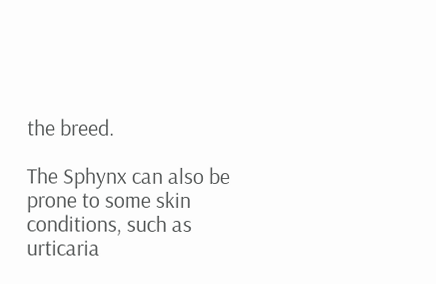the breed.

The Sphynx can also be prone to some skin conditions, such as urticaria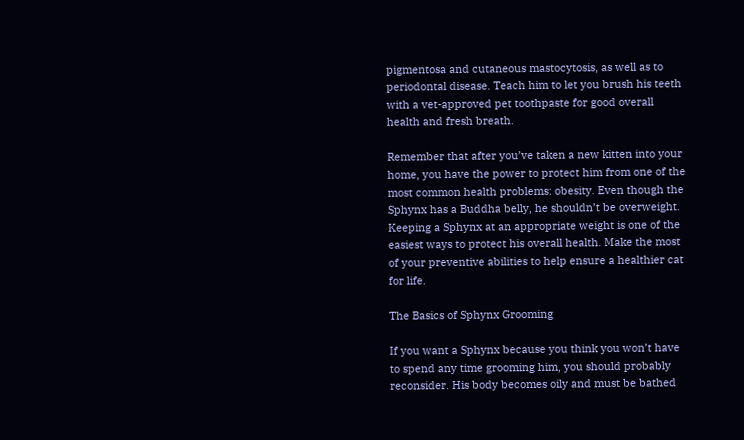pigmentosa and cutaneous mastocytosis, as well as to periodontal disease. Teach him to let you brush his teeth with a vet-approved pet toothpaste for good overall health and fresh breath.

Remember that after you’ve taken a new kitten into your home, you have the power to protect him from one of the most common health problems: obesity. Even though the Sphynx has a Buddha belly, he shouldn’t be overweight. Keeping a Sphynx at an appropriate weight is one of the easiest ways to protect his overall health. Make the most of your preventive abilities to help ensure a healthier cat for life.

The Basics of Sphynx Grooming

If you want a Sphynx because you think you won’t have to spend any time grooming him, you should probably reconsider. His body becomes oily and must be bathed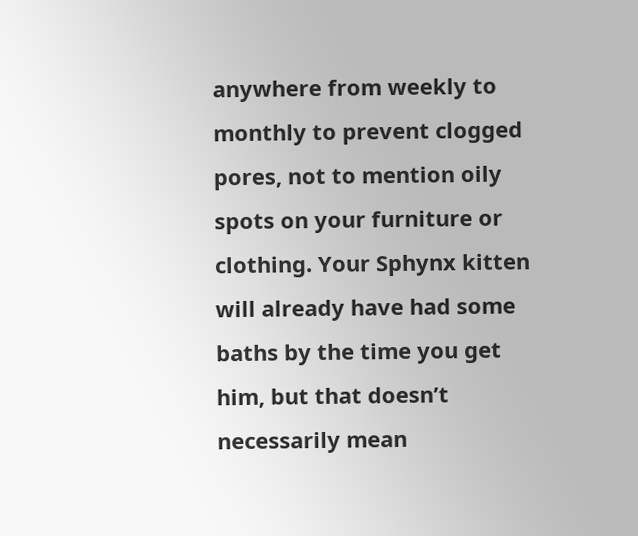anywhere from weekly to monthly to prevent clogged pores, not to mention oily spots on your furniture or clothing. Your Sphynx kitten will already have had some baths by the time you get him, but that doesn’t necessarily mean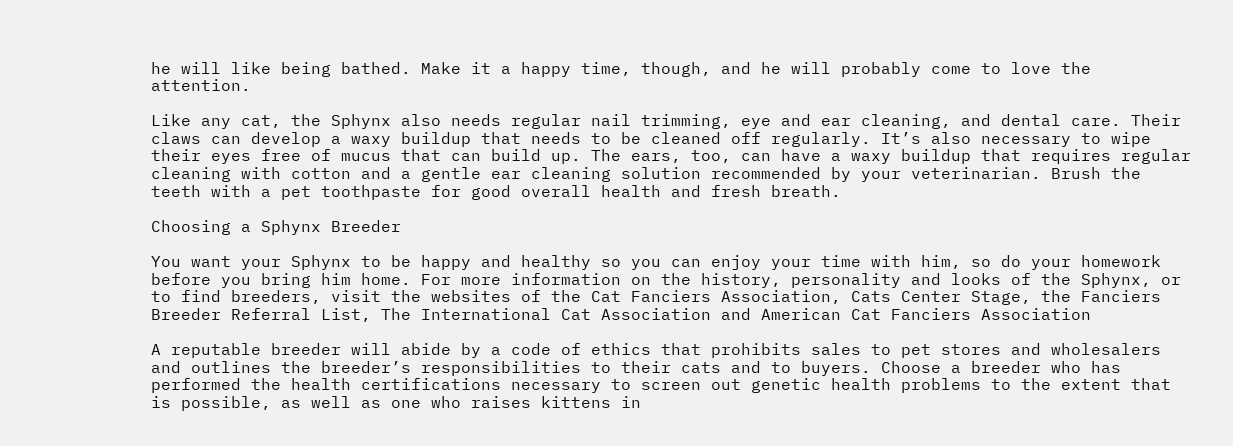he will like being bathed. Make it a happy time, though, and he will probably come to love the attention.

Like any cat, the Sphynx also needs regular nail trimming, eye and ear cleaning, and dental care. Their claws can develop a waxy buildup that needs to be cleaned off regularly. It’s also necessary to wipe their eyes free of mucus that can build up. The ears, too, can have a waxy buildup that requires regular cleaning with cotton and a gentle ear cleaning solution recommended by your veterinarian. Brush the teeth with a pet toothpaste for good overall health and fresh breath.

Choosing a Sphynx Breeder

You want your Sphynx to be happy and healthy so you can enjoy your time with him, so do your homework before you bring him home. For more information on the history, personality and looks of the Sphynx, or to find breeders, visit the websites of the Cat Fanciers Association, Cats Center Stage, the Fanciers Breeder Referral List, The International Cat Association and American Cat Fanciers Association

A reputable breeder will abide by a code of ethics that prohibits sales to pet stores and wholesalers and outlines the breeder’s responsibilities to their cats and to buyers. Choose a breeder who has performed the health certifications necessary to screen out genetic health problems to the extent that is possible, as well as one who raises kittens in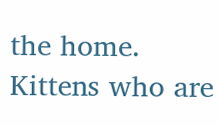the home. Kittens who are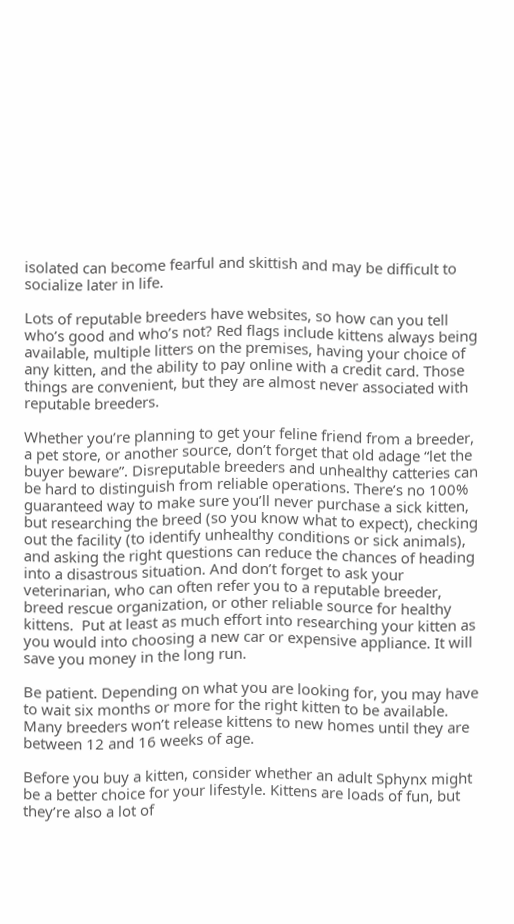isolated can become fearful and skittish and may be difficult to socialize later in life.

Lots of reputable breeders have websites, so how can you tell who’s good and who’s not? Red flags include kittens always being available, multiple litters on the premises, having your choice of any kitten, and the ability to pay online with a credit card. Those things are convenient, but they are almost never associated with reputable breeders.

Whether you’re planning to get your feline friend from a breeder, a pet store, or another source, don’t forget that old adage “let the buyer beware”. Disreputable breeders and unhealthy catteries can be hard to distinguish from reliable operations. There’s no 100% guaranteed way to make sure you’ll never purchase a sick kitten, but researching the breed (so you know what to expect), checking out the facility (to identify unhealthy conditions or sick animals), and asking the right questions can reduce the chances of heading into a disastrous situation. And don’t forget to ask your veterinarian, who can often refer you to a reputable breeder, breed rescue organization, or other reliable source for healthy kittens.  Put at least as much effort into researching your kitten as you would into choosing a new car or expensive appliance. It will save you money in the long run.

Be patient. Depending on what you are looking for, you may have to wait six months or more for the right kitten to be available. Many breeders won’t release kittens to new homes until they are between 12 and 16 weeks of age.

Before you buy a kitten, consider whether an adult Sphynx might be a better choice for your lifestyle. Kittens are loads of fun, but they’re also a lot of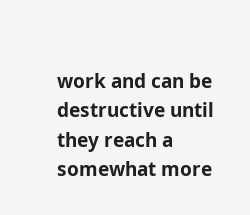work and can be destructive until they reach a somewhat more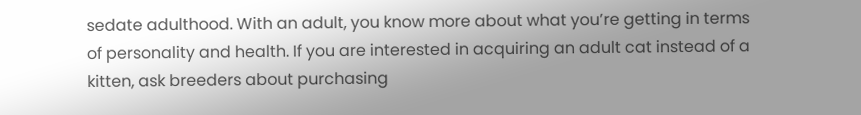sedate adulthood. With an adult, you know more about what you’re getting in terms of personality and health. If you are interested in acquiring an adult cat instead of a kitten, ask breeders about purchasing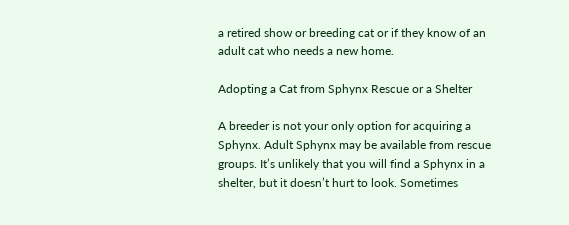a retired show or breeding cat or if they know of an adult cat who needs a new home.

Adopting a Cat from Sphynx Rescue or a Shelter

A breeder is not your only option for acquiring a Sphynx. Adult Sphynx may be available from rescue groups. It’s unlikely that you will find a Sphynx in a shelter, but it doesn’t hurt to look. Sometimes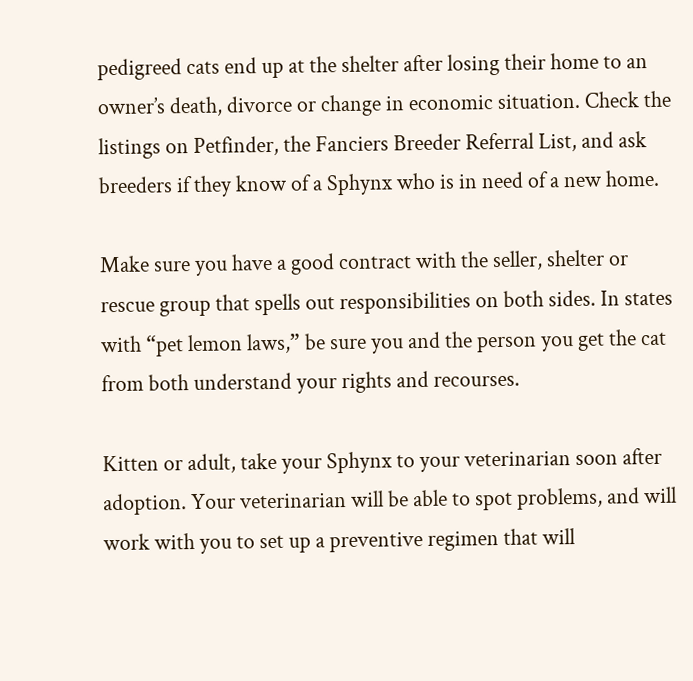pedigreed cats end up at the shelter after losing their home to an owner’s death, divorce or change in economic situation. Check the listings on Petfinder, the Fanciers Breeder Referral List, and ask breeders if they know of a Sphynx who is in need of a new home.

Make sure you have a good contract with the seller, shelter or rescue group that spells out responsibilities on both sides. In states with “pet lemon laws,” be sure you and the person you get the cat from both understand your rights and recourses.

Kitten or adult, take your Sphynx to your veterinarian soon after adoption. Your veterinarian will be able to spot problems, and will work with you to set up a preventive regimen that will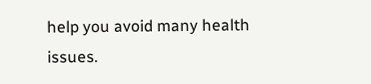help you avoid many health issues.